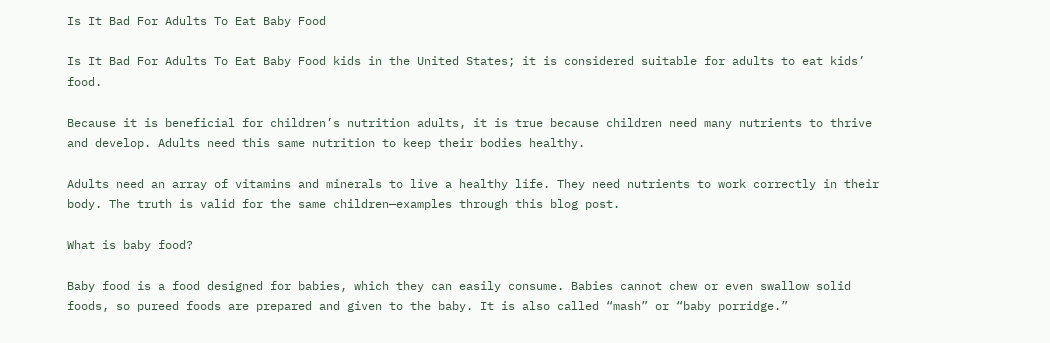Is It Bad For Adults To Eat Baby Food

Is It Bad For Adults To Eat Baby Food kids in the United States; it is considered suitable for adults to eat kids’ food.

Because it is beneficial for children’s nutrition adults, it is true because children need many nutrients to thrive and develop. Adults need this same nutrition to keep their bodies healthy.

Adults need an array of vitamins and minerals to live a healthy life. They need nutrients to work correctly in their body. The truth is valid for the same children—examples through this blog post.

What is baby food?

Baby food is a food designed for babies, which they can easily consume. Babies cannot chew or even swallow solid foods, so pureed foods are prepared and given to the baby. It is also called “mash” or “baby porridge.”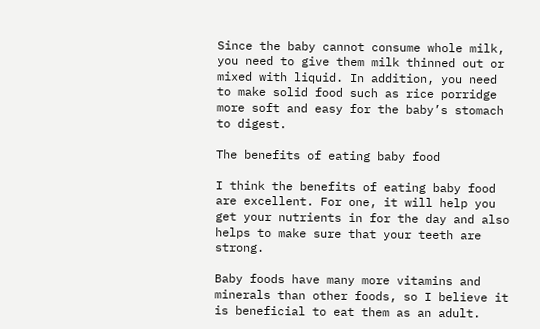Since the baby cannot consume whole milk, you need to give them milk thinned out or mixed with liquid. In addition, you need to make solid food such as rice porridge more soft and easy for the baby’s stomach to digest.

The benefits of eating baby food

I think the benefits of eating baby food are excellent. For one, it will help you get your nutrients in for the day and also helps to make sure that your teeth are strong.

Baby foods have many more vitamins and minerals than other foods, so I believe it is beneficial to eat them as an adult.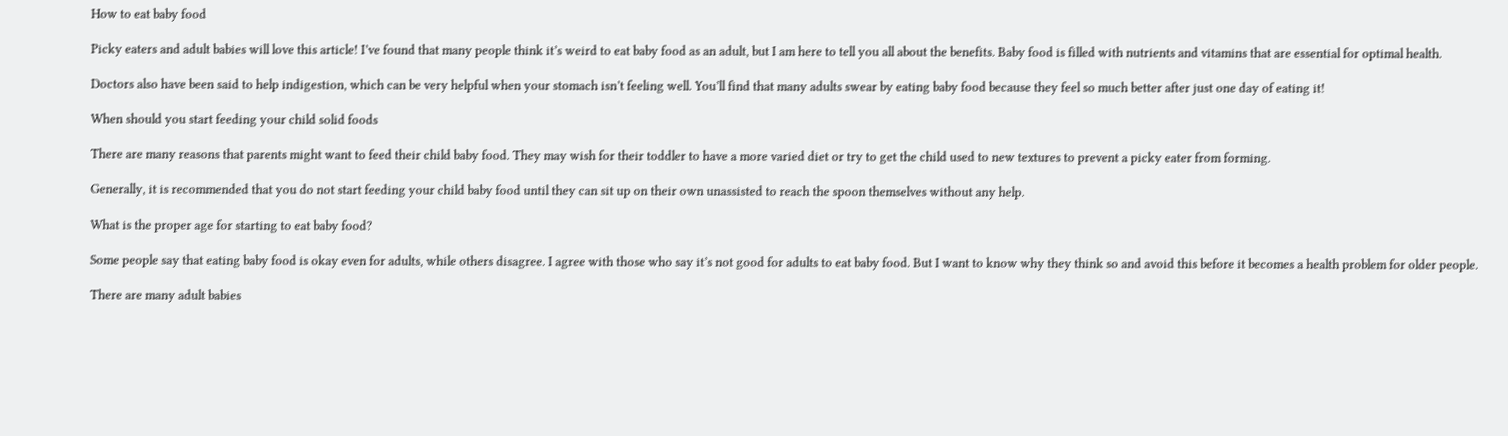How to eat baby food

Picky eaters and adult babies will love this article! I’ve found that many people think it’s weird to eat baby food as an adult, but I am here to tell you all about the benefits. Baby food is filled with nutrients and vitamins that are essential for optimal health.

Doctors also have been said to help indigestion, which can be very helpful when your stomach isn’t feeling well. You’ll find that many adults swear by eating baby food because they feel so much better after just one day of eating it!

When should you start feeding your child solid foods

There are many reasons that parents might want to feed their child baby food. They may wish for their toddler to have a more varied diet or try to get the child used to new textures to prevent a picky eater from forming.

Generally, it is recommended that you do not start feeding your child baby food until they can sit up on their own unassisted to reach the spoon themselves without any help.

What is the proper age for starting to eat baby food?

Some people say that eating baby food is okay even for adults, while others disagree. I agree with those who say it’s not good for adults to eat baby food. But I want to know why they think so and avoid this before it becomes a health problem for older people.

There are many adult babies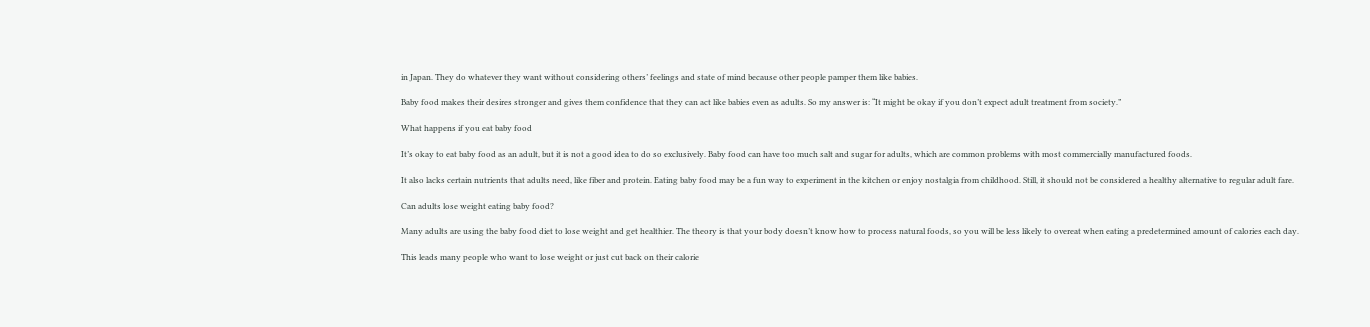in Japan. They do whatever they want without considering others’ feelings and state of mind because other people pamper them like babies.

Baby food makes their desires stronger and gives them confidence that they can act like babies even as adults. So my answer is: “It might be okay if you don’t expect adult treatment from society.”

What happens if you eat baby food

It’s okay to eat baby food as an adult, but it is not a good idea to do so exclusively. Baby food can have too much salt and sugar for adults, which are common problems with most commercially manufactured foods.

It also lacks certain nutrients that adults need, like fiber and protein. Eating baby food may be a fun way to experiment in the kitchen or enjoy nostalgia from childhood. Still, it should not be considered a healthy alternative to regular adult fare.

Can adults lose weight eating baby food?

Many adults are using the baby food diet to lose weight and get healthier. The theory is that your body doesn’t know how to process natural foods, so you will be less likely to overeat when eating a predetermined amount of calories each day.

This leads many people who want to lose weight or just cut back on their calorie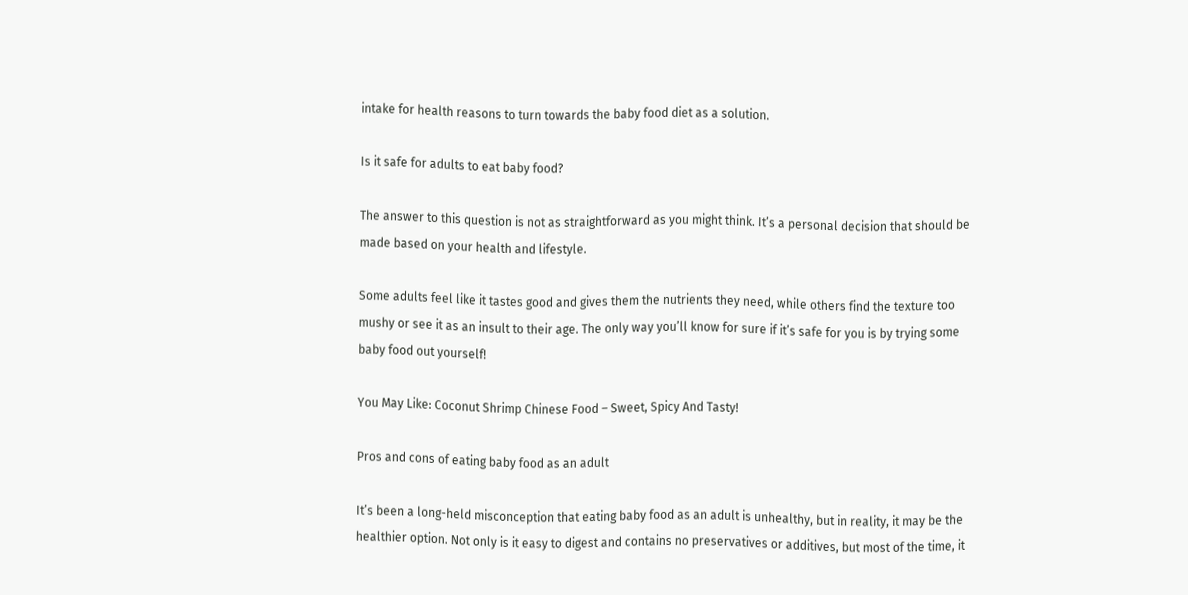intake for health reasons to turn towards the baby food diet as a solution.

Is it safe for adults to eat baby food?

The answer to this question is not as straightforward as you might think. It’s a personal decision that should be made based on your health and lifestyle.

Some adults feel like it tastes good and gives them the nutrients they need, while others find the texture too mushy or see it as an insult to their age. The only way you’ll know for sure if it’s safe for you is by trying some baby food out yourself!

You May Like: Coconut Shrimp Chinese Food – Sweet, Spicy And Tasty!

Pros and cons of eating baby food as an adult

It’s been a long-held misconception that eating baby food as an adult is unhealthy, but in reality, it may be the healthier option. Not only is it easy to digest and contains no preservatives or additives, but most of the time, it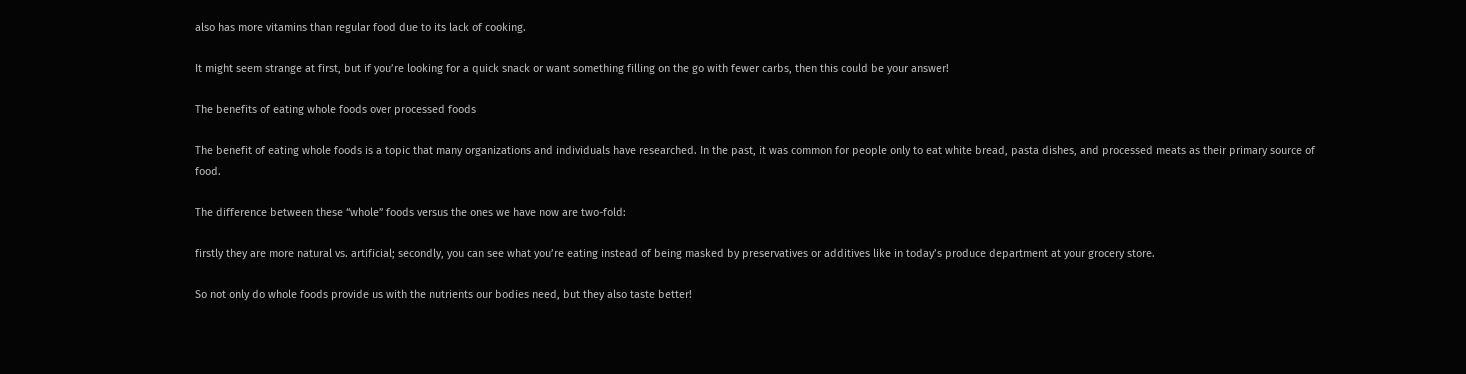also has more vitamins than regular food due to its lack of cooking.

It might seem strange at first, but if you’re looking for a quick snack or want something filling on the go with fewer carbs, then this could be your answer!

The benefits of eating whole foods over processed foods

The benefit of eating whole foods is a topic that many organizations and individuals have researched. In the past, it was common for people only to eat white bread, pasta dishes, and processed meats as their primary source of food.

The difference between these “whole” foods versus the ones we have now are two-fold:

firstly they are more natural vs. artificial; secondly, you can see what you’re eating instead of being masked by preservatives or additives like in today’s produce department at your grocery store.

So not only do whole foods provide us with the nutrients our bodies need, but they also taste better!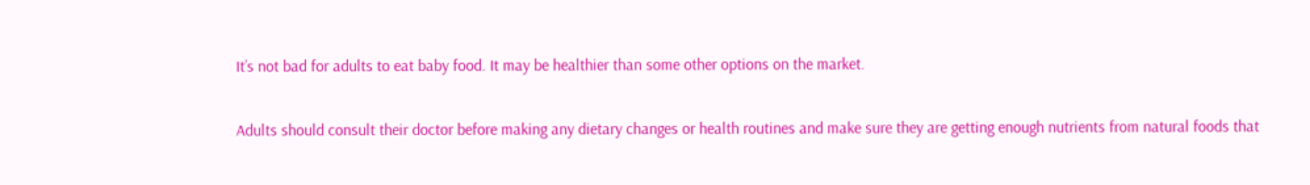It’s not bad for adults to eat baby food. It may be healthier than some other options on the market.

Adults should consult their doctor before making any dietary changes or health routines and make sure they are getting enough nutrients from natural foods that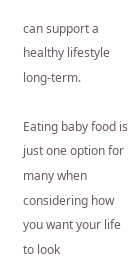can support a healthy lifestyle long-term.

Eating baby food is just one option for many when considering how you want your life to look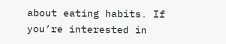about eating habits. If you’re interested in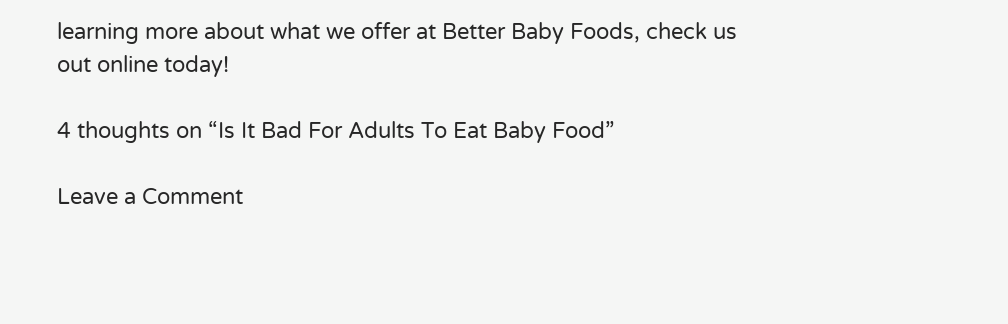learning more about what we offer at Better Baby Foods, check us out online today!

4 thoughts on “Is It Bad For Adults To Eat Baby Food”

Leave a Comment